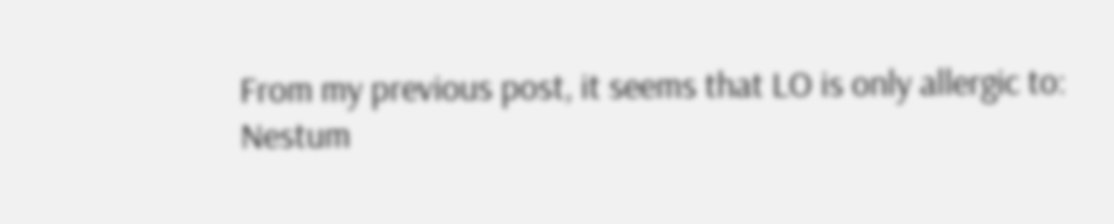From my previous post, it seems that LO is only allergic to:
Nestum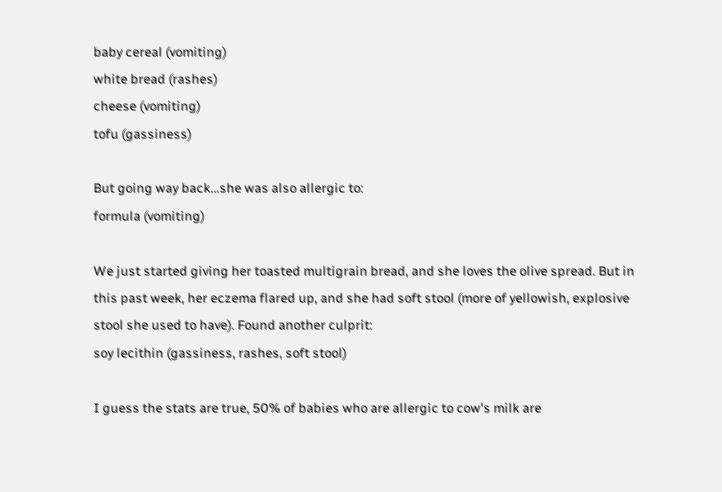baby cereal (vomiting)
white bread (rashes)
cheese (vomiting)
tofu (gassiness)

But going way back...she was also allergic to:
formula (vomiting)

We just started giving her toasted multigrain bread, and she loves the olive spread. But in this past week, her eczema flared up, and she had soft stool (more of yellowish, explosive stool she used to have). Found another culprit:
soy lecithin (gassiness, rashes, soft stool)

I guess the stats are true, 50% of babies who are allergic to cow's milk are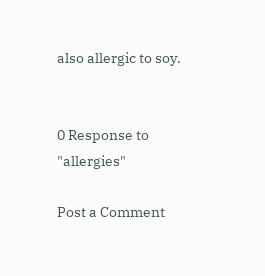also allergic to soy.


0 Response to "allergies"

Post a Comment